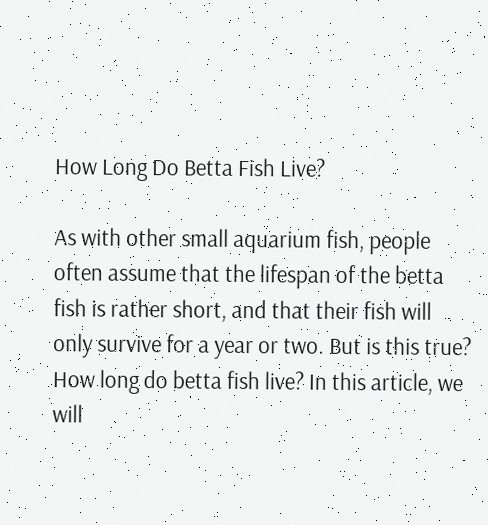How Long Do Betta Fish Live?

As with other small aquarium fish, people often assume that the lifespan of the betta fish is rather short, and that their fish will only survive for a year or two. But is this true? How long do betta fish live? In this article, we will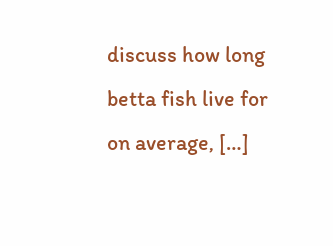discuss how long betta fish live for on average, […]